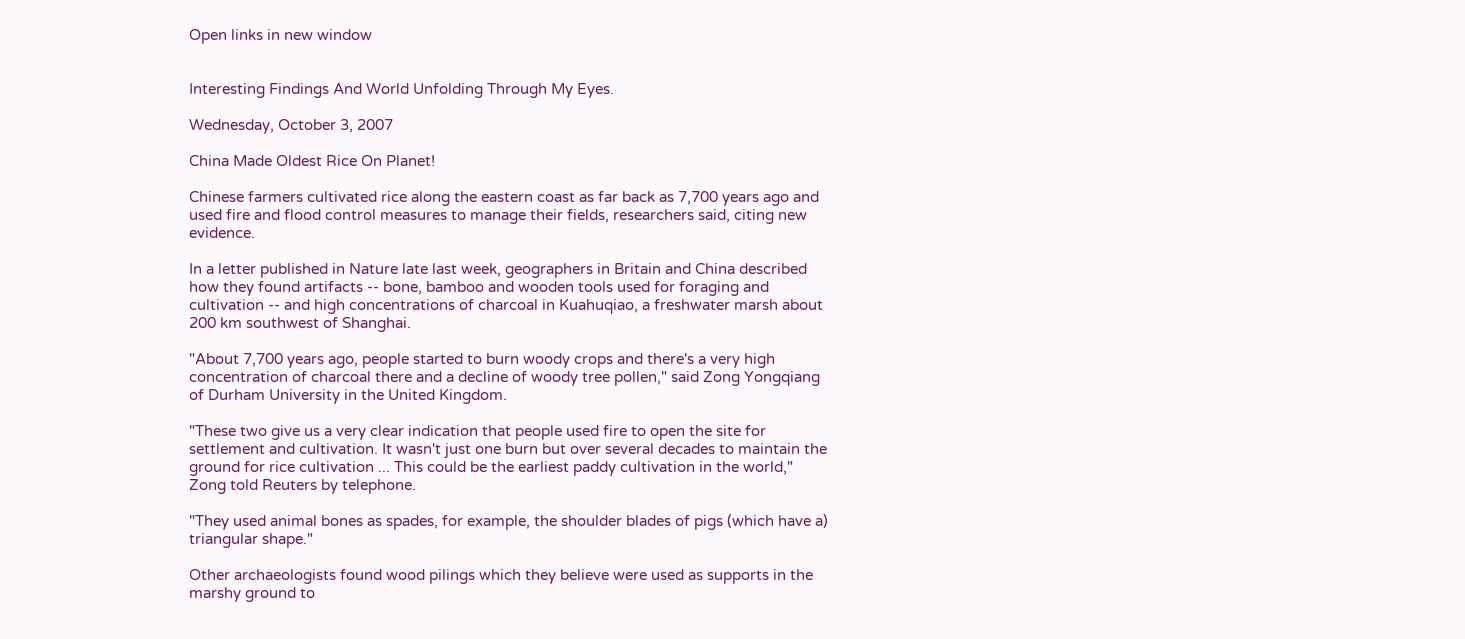Open links in new window


Interesting Findings And World Unfolding Through My Eyes.

Wednesday, October 3, 2007

China Made Oldest Rice On Planet!

Chinese farmers cultivated rice along the eastern coast as far back as 7,700 years ago and used fire and flood control measures to manage their fields, researchers said, citing new evidence.

In a letter published in Nature late last week, geographers in Britain and China described how they found artifacts -- bone, bamboo and wooden tools used for foraging and cultivation -- and high concentrations of charcoal in Kuahuqiao, a freshwater marsh about 200 km southwest of Shanghai.

"About 7,700 years ago, people started to burn woody crops and there's a very high concentration of charcoal there and a decline of woody tree pollen," said Zong Yongqiang of Durham University in the United Kingdom.

"These two give us a very clear indication that people used fire to open the site for settlement and cultivation. It wasn't just one burn but over several decades to maintain the ground for rice cultivation ... This could be the earliest paddy cultivation in the world," Zong told Reuters by telephone.

"They used animal bones as spades, for example, the shoulder blades of pigs (which have a) triangular shape."

Other archaeologists found wood pilings which they believe were used as supports in the marshy ground to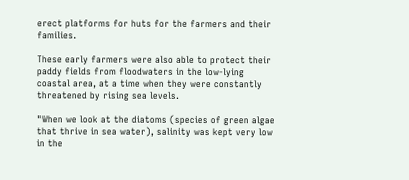erect platforms for huts for the farmers and their families.

These early farmers were also able to protect their paddy fields from floodwaters in the low-lying coastal area, at a time when they were constantly threatened by rising sea levels.

"When we look at the diatoms (species of green algae that thrive in sea water), salinity was kept very low in the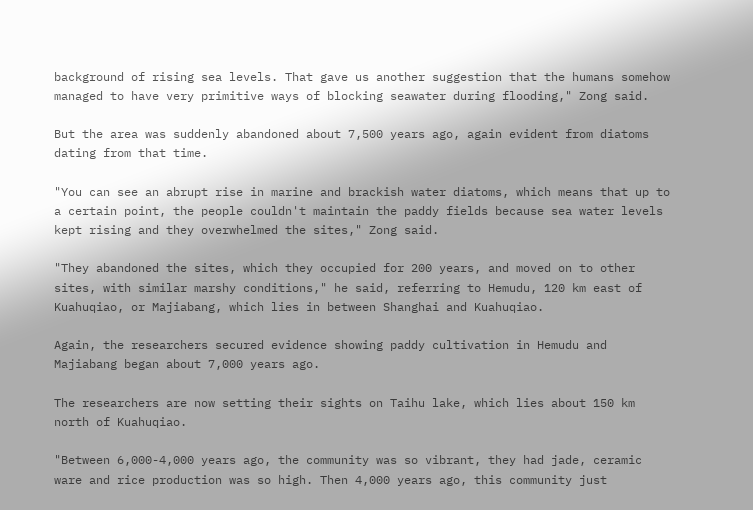background of rising sea levels. That gave us another suggestion that the humans somehow managed to have very primitive ways of blocking seawater during flooding," Zong said.

But the area was suddenly abandoned about 7,500 years ago, again evident from diatoms dating from that time.

"You can see an abrupt rise in marine and brackish water diatoms, which means that up to a certain point, the people couldn't maintain the paddy fields because sea water levels kept rising and they overwhelmed the sites," Zong said.

"They abandoned the sites, which they occupied for 200 years, and moved on to other sites, with similar marshy conditions," he said, referring to Hemudu, 120 km east of Kuahuqiao, or Majiabang, which lies in between Shanghai and Kuahuqiao.

Again, the researchers secured evidence showing paddy cultivation in Hemudu and Majiabang began about 7,000 years ago.

The researchers are now setting their sights on Taihu lake, which lies about 150 km north of Kuahuqiao.

"Between 6,000-4,000 years ago, the community was so vibrant, they had jade, ceramic ware and rice production was so high. Then 4,000 years ago, this community just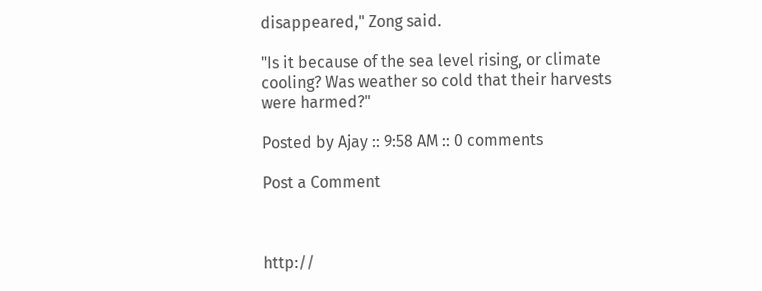disappeared," Zong said.

"Is it because of the sea level rising, or climate cooling? Was weather so cold that their harvests were harmed?"

Posted by Ajay :: 9:58 AM :: 0 comments

Post a Comment



http://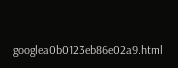googlea0b0123eb86e02a9.html